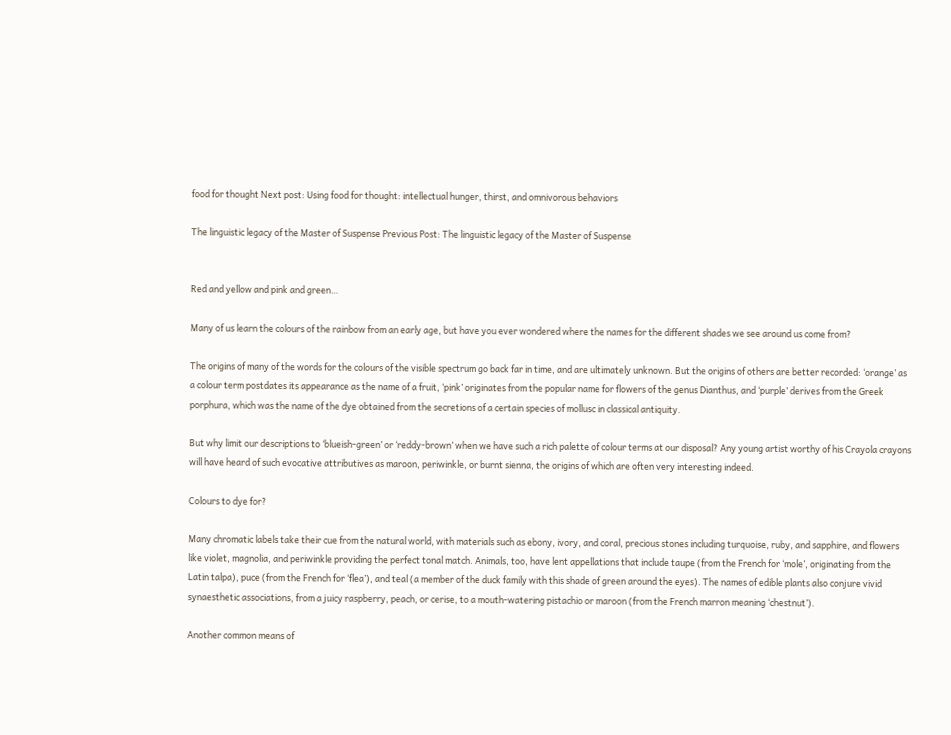food for thought Next post: Using food for thought: intellectual hunger, thirst, and omnivorous behaviors

The linguistic legacy of the Master of Suspense Previous Post: The linguistic legacy of the Master of Suspense


Red and yellow and pink and green…

Many of us learn the colours of the rainbow from an early age, but have you ever wondered where the names for the different shades we see around us come from?

The origins of many of the words for the colours of the visible spectrum go back far in time, and are ultimately unknown. But the origins of others are better recorded: ‘orange’ as a colour term postdates its appearance as the name of a fruit, ‘pink’ originates from the popular name for flowers of the genus Dianthus, and ‘purple’ derives from the Greek porphura, which was the name of the dye obtained from the secretions of a certain species of mollusc in classical antiquity.

But why limit our descriptions to ‘blueish-green’ or ‘reddy-brown’ when we have such a rich palette of colour terms at our disposal? Any young artist worthy of his Crayola crayons will have heard of such evocative attributives as maroon, periwinkle, or burnt sienna, the origins of which are often very interesting indeed.

Colours to dye for?

Many chromatic labels take their cue from the natural world, with materials such as ebony, ivory, and coral, precious stones including turquoise, ruby, and sapphire, and flowers like violet, magnolia, and periwinkle providing the perfect tonal match. Animals, too, have lent appellations that include taupe (from the French for ‘mole’, originating from the Latin talpa), puce (from the French for ‘flea’), and teal (a member of the duck family with this shade of green around the eyes). The names of edible plants also conjure vivid synaesthetic associations, from a juicy raspberry, peach, or cerise, to a mouth-watering pistachio or maroon (from the French marron meaning ‘chestnut’).

Another common means of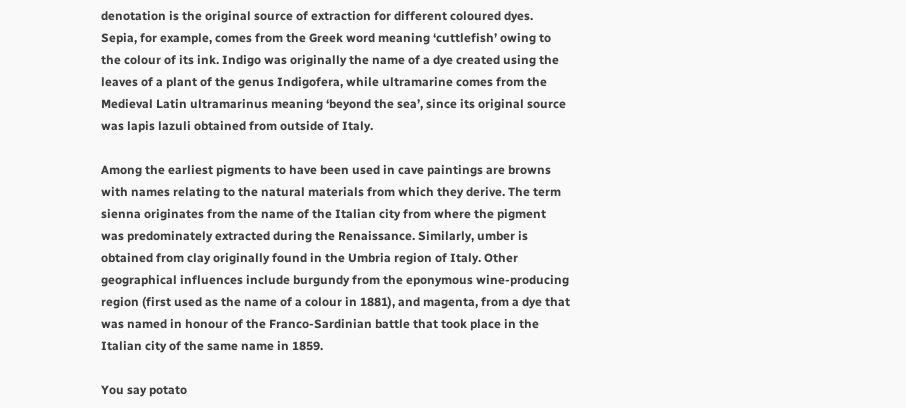denotation is the original source of extraction for different coloured dyes. Sepia, for example, comes from the Greek word meaning ‘cuttlefish’ owing to the colour of its ink. Indigo was originally the name of a dye created using the leaves of a plant of the genus Indigofera, while ultramarine comes from the Medieval Latin ultramarinus meaning ‘beyond the sea’, since its original source was lapis lazuli obtained from outside of Italy.

Among the earliest pigments to have been used in cave paintings are browns with names relating to the natural materials from which they derive. The term sienna originates from the name of the Italian city from where the pigment was predominately extracted during the Renaissance. Similarly, umber is obtained from clay originally found in the Umbria region of Italy. Other geographical influences include burgundy from the eponymous wine-producing region (first used as the name of a colour in 1881), and magenta, from a dye that was named in honour of the Franco-Sardinian battle that took place in the Italian city of the same name in 1859.

You say potato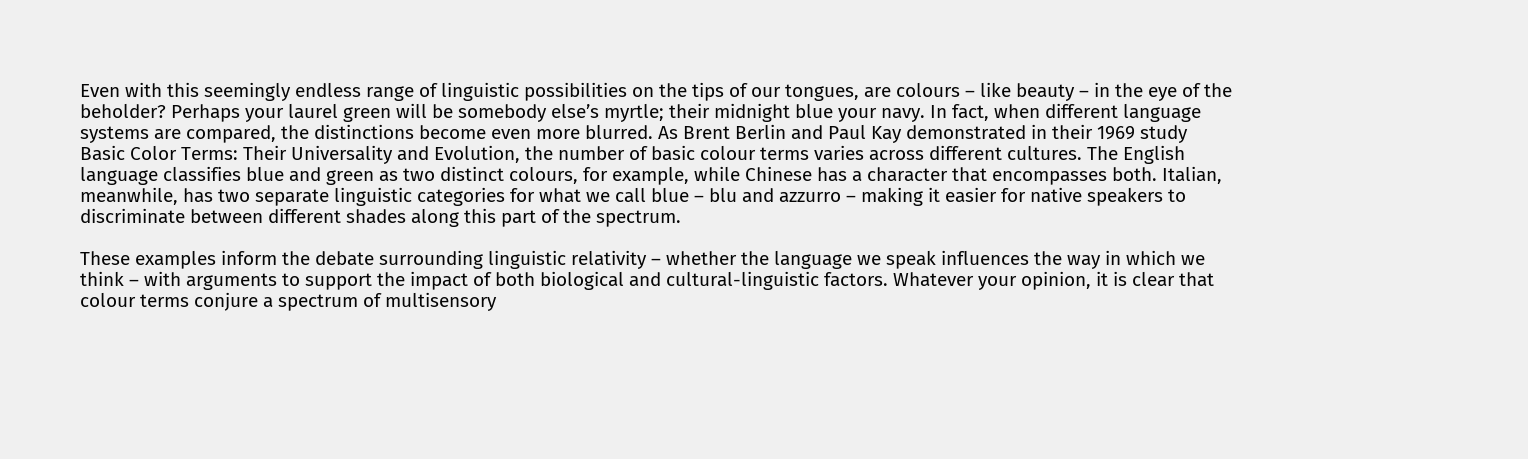Even with this seemingly endless range of linguistic possibilities on the tips of our tongues, are colours – like beauty – in the eye of the beholder? Perhaps your laurel green will be somebody else’s myrtle; their midnight blue your navy. In fact, when different language systems are compared, the distinctions become even more blurred. As Brent Berlin and Paul Kay demonstrated in their 1969 study Basic Color Terms: Their Universality and Evolution, the number of basic colour terms varies across different cultures. The English language classifies blue and green as two distinct colours, for example, while Chinese has a character that encompasses both. Italian, meanwhile, has two separate linguistic categories for what we call blue – blu and azzurro – making it easier for native speakers to discriminate between different shades along this part of the spectrum.

These examples inform the debate surrounding linguistic relativity – whether the language we speak influences the way in which we think – with arguments to support the impact of both biological and cultural-linguistic factors. Whatever your opinion, it is clear that colour terms conjure a spectrum of multisensory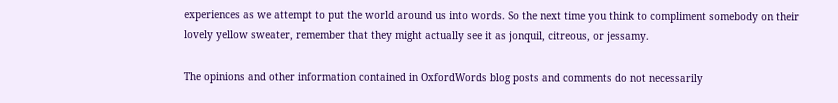experiences as we attempt to put the world around us into words. So the next time you think to compliment somebody on their lovely yellow sweater, remember that they might actually see it as jonquil, citreous, or jessamy.

The opinions and other information contained in OxfordWords blog posts and comments do not necessarily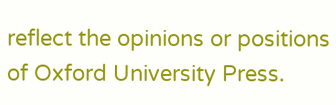reflect the opinions or positions of Oxford University Press.